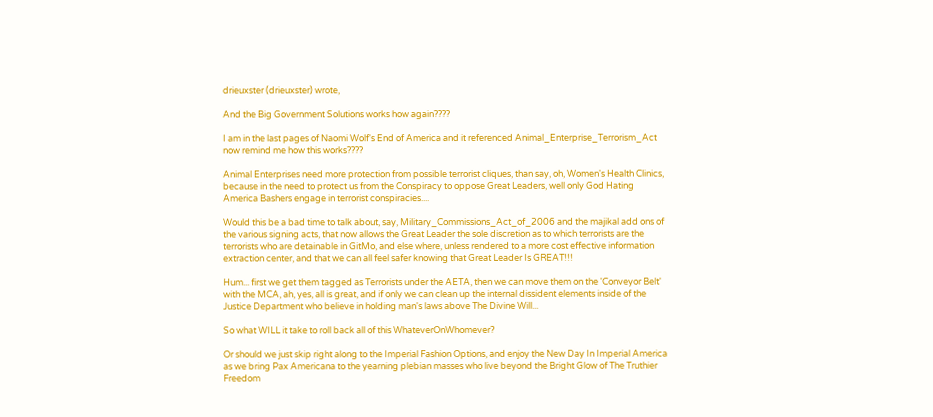drieuxster (drieuxster) wrote,

And the Big Government Solutions works how again????

I am in the last pages of Naomi Wolf's End of America and it referenced Animal_Enterprise_Terrorism_Act now remind me how this works????

Animal Enterprises need more protection from possible terrorist cliques, than say, oh, Women's Health Clinics, because in the need to protect us from the Conspiracy to oppose Great Leaders, well only God Hating America Bashers engage in terrorist conspiracies....

Would this be a bad time to talk about, say, Military_Commissions_Act_of_2006 and the majikal add ons of the various signing acts, that now allows the Great Leader the sole discretion as to which terrorists are the terrorists who are detainable in GitMo, and else where, unless rendered to a more cost effective information extraction center, and that we can all feel safer knowing that Great Leader Is GREAT!!!

Hum... first we get them tagged as Terrorists under the AETA, then we can move them on the 'Conveyor Belt' with the MCA, ah, yes, all is great, and if only we can clean up the internal dissident elements inside of the Justice Department who believe in holding man's laws above The Divine Will...

So what WILL it take to roll back all of this WhateverOnWhomever?

Or should we just skip right along to the Imperial Fashion Options, and enjoy the New Day In Imperial America as we bring Pax Americana to the yearning plebian masses who live beyond the Bright Glow of The Truthier Freedom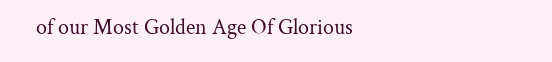of our Most Golden Age Of Glorious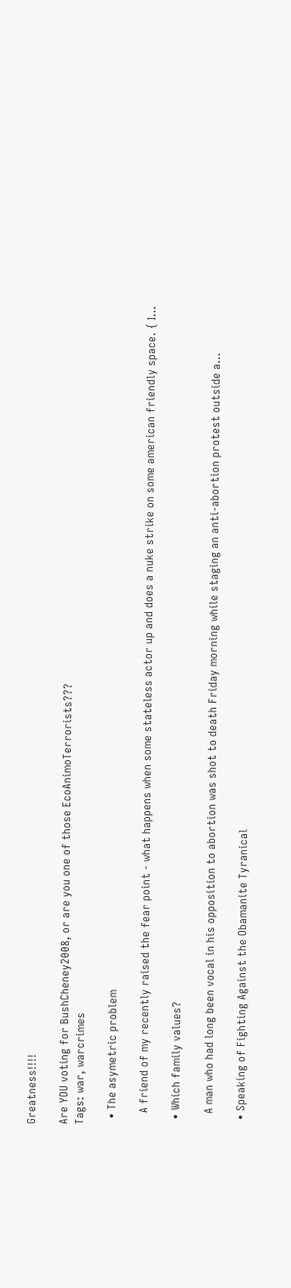Greatness!!!!

Are YOU voting for BushCheney2008, or are you one of those EcoAnimoTerrorists???
Tags: war, warcrimes

  • The asymetric problem

    A friend of my recently raised the fear point - what happens when some stateless actor up and does a nuke strike on some american friendly space. { I…

  • Which family values?

    A man who had long been vocal in his opposition to abortion was shot to death Friday morning while staging an anti-abortion protest outside a…

  • Speaking of Fighting Against the Obamanite Tyranical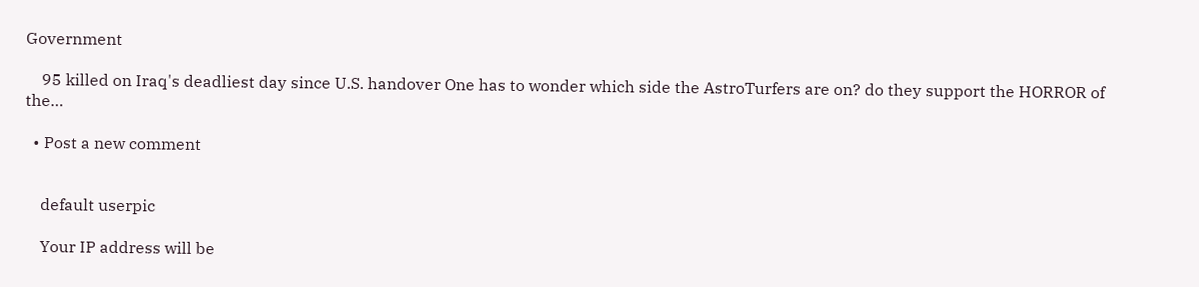Government

    95 killed on Iraq's deadliest day since U.S. handover One has to wonder which side the AstroTurfers are on? do they support the HORROR of the…

  • Post a new comment


    default userpic

    Your IP address will be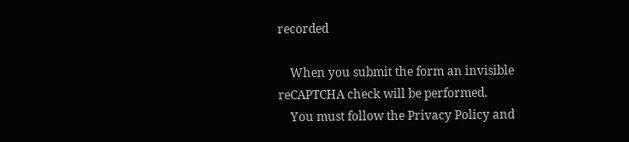recorded

    When you submit the form an invisible reCAPTCHA check will be performed.
    You must follow the Privacy Policy and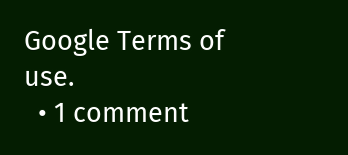Google Terms of use.
  • 1 comment